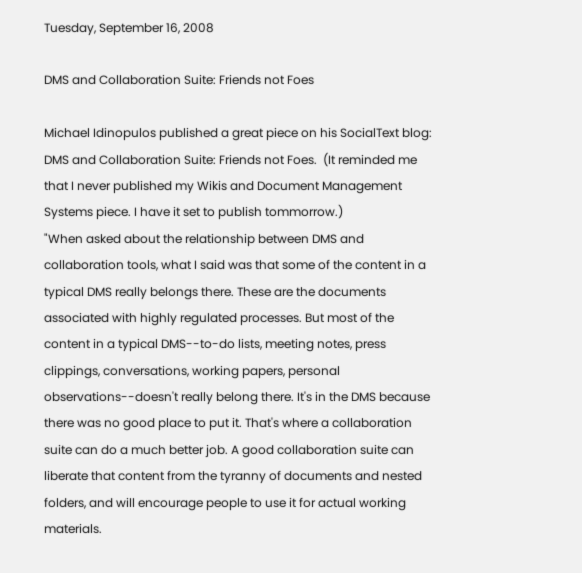Tuesday, September 16, 2008

DMS and Collaboration Suite: Friends not Foes

Michael Idinopulos published a great piece on his SocialText blog: DMS and Collaboration Suite: Friends not Foes.  (It reminded me that I never published my Wikis and Document Management Systems piece. I have it set to publish tommorrow.)
"When asked about the relationship between DMS and collaboration tools, what I said was that some of the content in a typical DMS really belongs there. These are the documents associated with highly regulated processes. But most of the content in a typical DMS--to-do lists, meeting notes, press clippings, conversations, working papers, personal observations--doesn't really belong there. It's in the DMS because there was no good place to put it. That's where a collaboration suite can do a much better job. A good collaboration suite can liberate that content from the tyranny of documents and nested folders, and will encourage people to use it for actual working materials.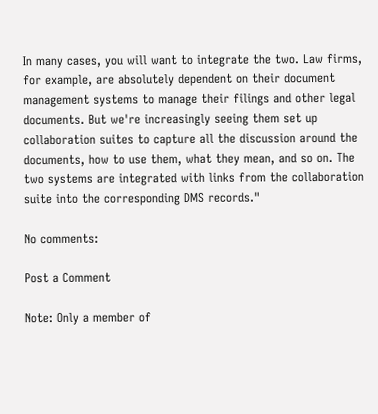In many cases, you will want to integrate the two. Law firms, for example, are absolutely dependent on their document management systems to manage their filings and other legal documents. But we're increasingly seeing them set up collaboration suites to capture all the discussion around the documents, how to use them, what they mean, and so on. The two systems are integrated with links from the collaboration suite into the corresponding DMS records."

No comments:

Post a Comment

Note: Only a member of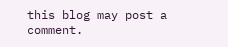this blog may post a comment.